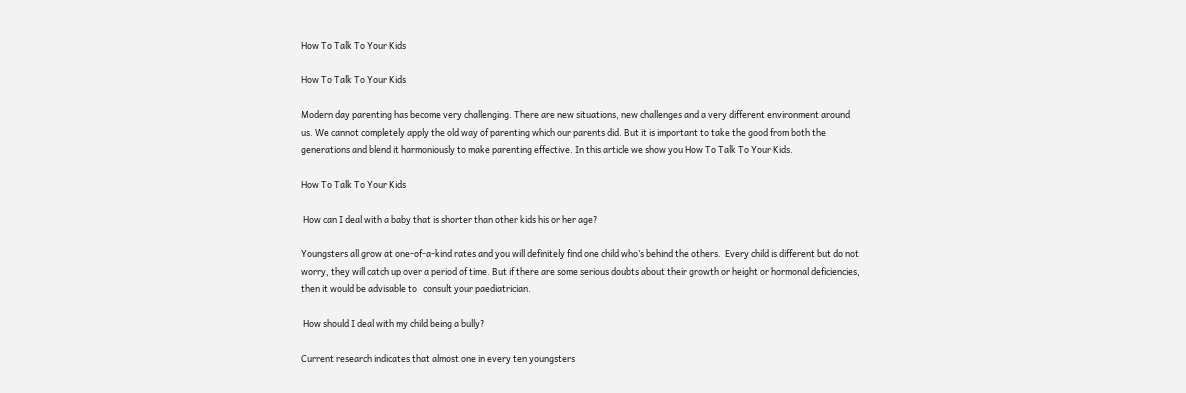How To Talk To Your Kids

How To Talk To Your Kids

Modern day parenting has become very challenging. There are new situations, new challenges and a very different environment around us. We cannot completely apply the old way of parenting which our parents did. But it is important to take the good from both the generations and blend it harmoniously to make parenting effective. In this article we show you How To Talk To Your Kids.

How To Talk To Your Kids

 How can I deal with a baby that is shorter than other kids his or her age?

Youngsters all grow at one-of-a-kind rates and you will definitely find one child who’s behind the others.  Every child is different but do not worry, they will catch up over a period of time. But if there are some serious doubts about their growth or height or hormonal deficiencies, then it would be advisable to   consult your paediatrician.

 How should I deal with my child being a bully?

Current research indicates that almost one in every ten youngsters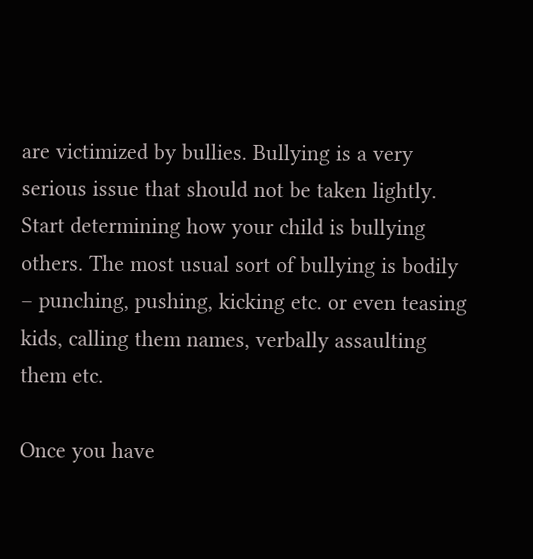are victimized by bullies. Bullying is a very serious issue that should not be taken lightly. Start determining how your child is bullying others. The most usual sort of bullying is bodily – punching, pushing, kicking etc. or even teasing kids, calling them names, verbally assaulting them etc.

Once you have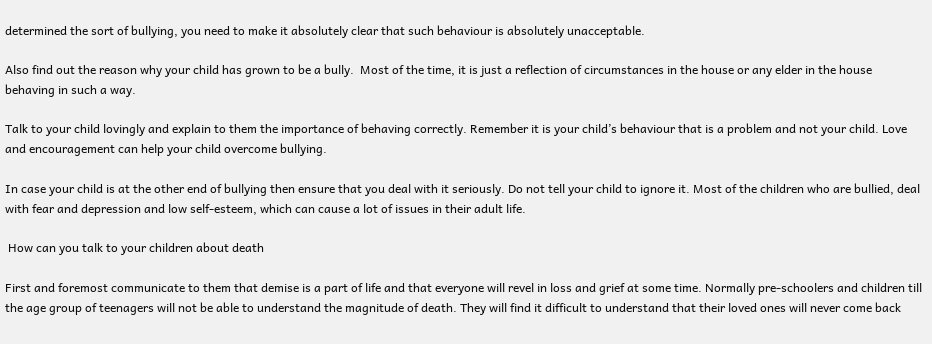determined the sort of bullying, you need to make it absolutely clear that such behaviour is absolutely unacceptable.

Also find out the reason why your child has grown to be a bully.  Most of the time, it is just a reflection of circumstances in the house or any elder in the house behaving in such a way.

Talk to your child lovingly and explain to them the importance of behaving correctly. Remember it is your child’s behaviour that is a problem and not your child. Love and encouragement can help your child overcome bullying.

In case your child is at the other end of bullying then ensure that you deal with it seriously. Do not tell your child to ignore it. Most of the children who are bullied, deal with fear and depression and low self-esteem, which can cause a lot of issues in their adult life.

 How can you talk to your children about death

First and foremost communicate to them that demise is a part of life and that everyone will revel in loss and grief at some time. Normally pre-schoolers and children till the age group of teenagers will not be able to understand the magnitude of death. They will find it difficult to understand that their loved ones will never come back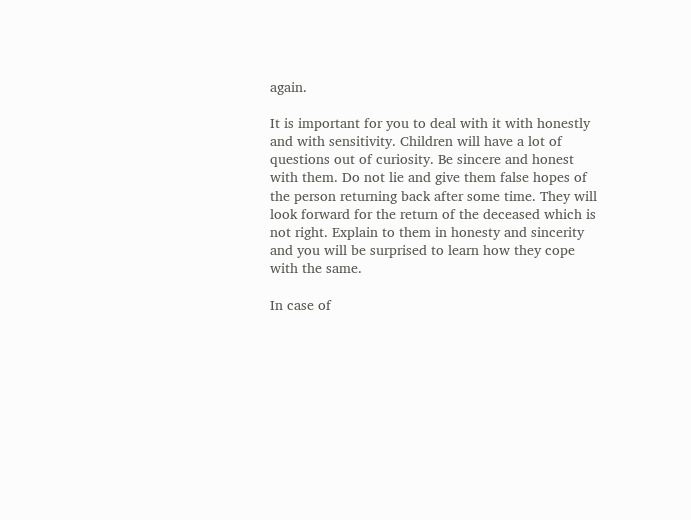again.

It is important for you to deal with it with honestly and with sensitivity. Children will have a lot of questions out of curiosity. Be sincere and honest with them. Do not lie and give them false hopes of the person returning back after some time. They will look forward for the return of the deceased which is not right. Explain to them in honesty and sincerity and you will be surprised to learn how they cope with the same.

In case of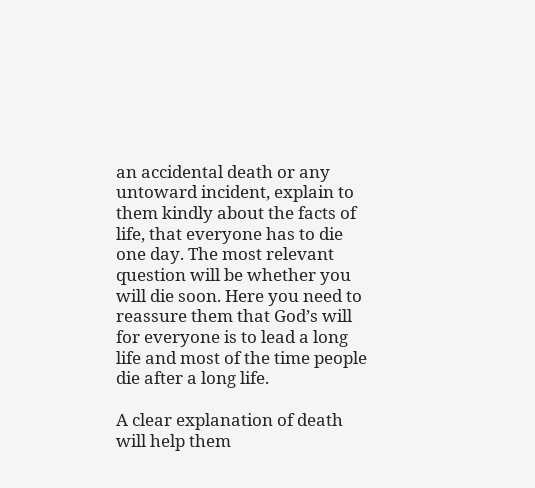an accidental death or any untoward incident, explain to them kindly about the facts of life, that everyone has to die one day. The most relevant question will be whether you will die soon. Here you need to reassure them that God’s will for everyone is to lead a long life and most of the time people die after a long life.

A clear explanation of death will help them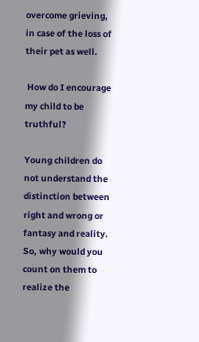overcome grieving, in case of the loss of their pet as well.

 How do I encourage my child to be truthful?

Young children do not understand the distinction between right and wrong or fantasy and reality. So, why would you count on them to realize the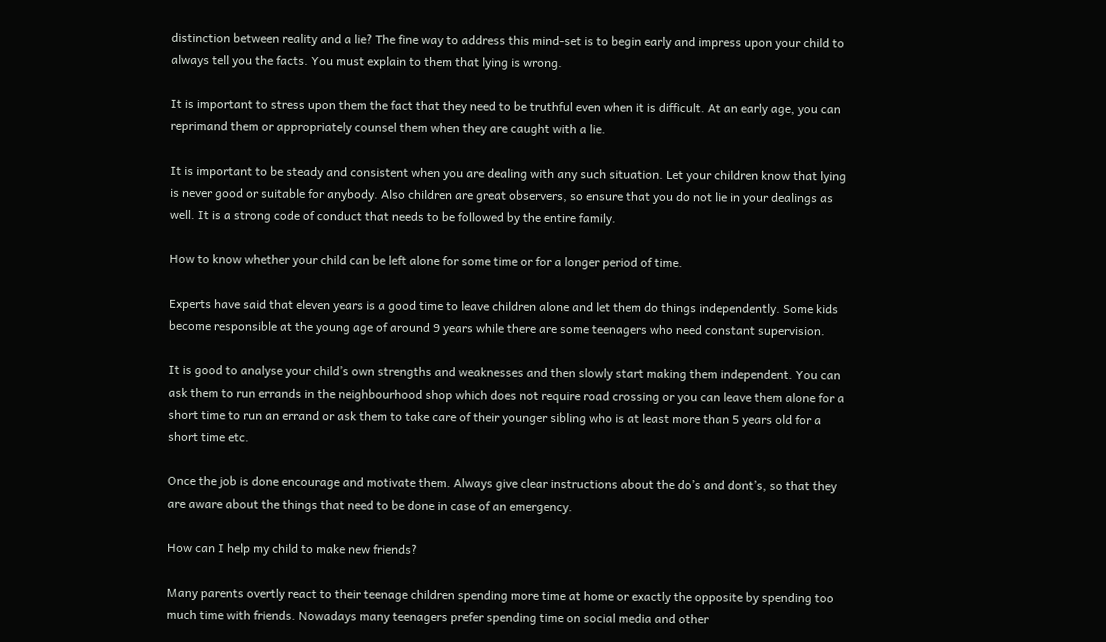distinction between reality and a lie? The fine way to address this mind-set is to begin early and impress upon your child to always tell you the facts. You must explain to them that lying is wrong.

It is important to stress upon them the fact that they need to be truthful even when it is difficult. At an early age, you can reprimand them or appropriately counsel them when they are caught with a lie.

It is important to be steady and consistent when you are dealing with any such situation. Let your children know that lying is never good or suitable for anybody. Also children are great observers, so ensure that you do not lie in your dealings as well. It is a strong code of conduct that needs to be followed by the entire family.

How to know whether your child can be left alone for some time or for a longer period of time.

Experts have said that eleven years is a good time to leave children alone and let them do things independently. Some kids become responsible at the young age of around 9 years while there are some teenagers who need constant supervision.

It is good to analyse your child’s own strengths and weaknesses and then slowly start making them independent. You can ask them to run errands in the neighbourhood shop which does not require road crossing or you can leave them alone for a short time to run an errand or ask them to take care of their younger sibling who is at least more than 5 years old for a short time etc.

Once the job is done encourage and motivate them. Always give clear instructions about the do’s and dont’s, so that they are aware about the things that need to be done in case of an emergency.

How can I help my child to make new friends?

Many parents overtly react to their teenage children spending more time at home or exactly the opposite by spending too much time with friends. Nowadays many teenagers prefer spending time on social media and other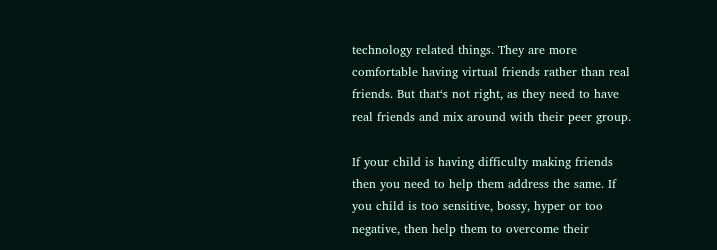technology related things. They are more comfortable having virtual friends rather than real friends. But that‘s not right, as they need to have real friends and mix around with their peer group.

If your child is having difficulty making friends then you need to help them address the same. If you child is too sensitive, bossy, hyper or too negative, then help them to overcome their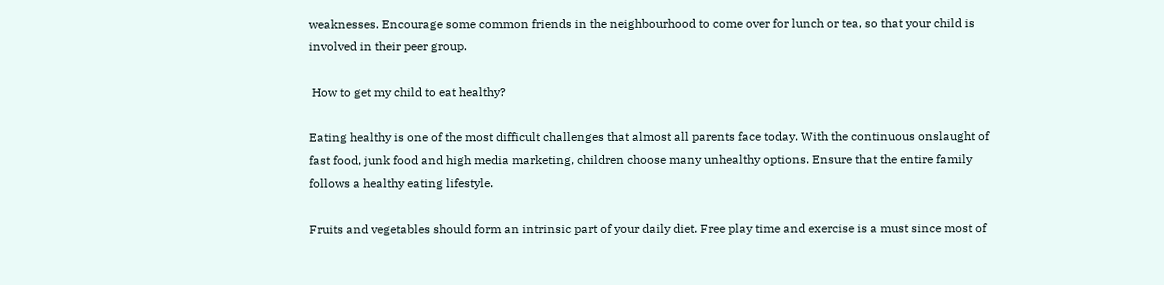weaknesses. Encourage some common friends in the neighbourhood to come over for lunch or tea, so that your child is involved in their peer group.

 How to get my child to eat healthy?

Eating healthy is one of the most difficult challenges that almost all parents face today. With the continuous onslaught of fast food, junk food and high media marketing, children choose many unhealthy options. Ensure that the entire family follows a healthy eating lifestyle.

Fruits and vegetables should form an intrinsic part of your daily diet. Free play time and exercise is a must since most of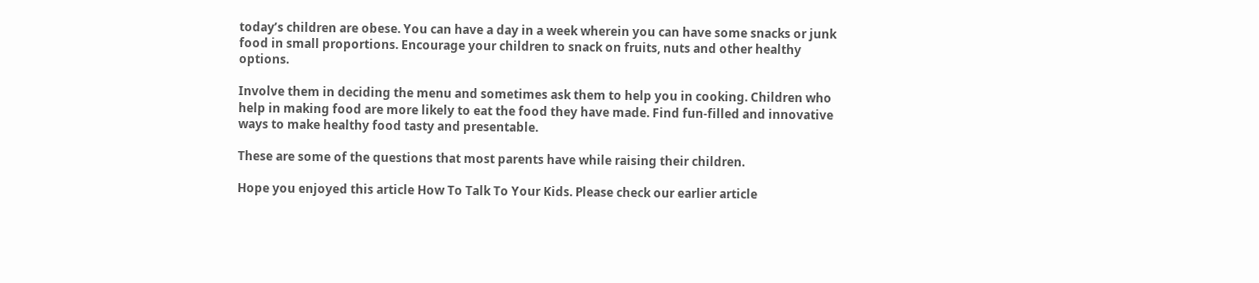today’s children are obese. You can have a day in a week wherein you can have some snacks or junk food in small proportions. Encourage your children to snack on fruits, nuts and other healthy options.

Involve them in deciding the menu and sometimes ask them to help you in cooking. Children who help in making food are more likely to eat the food they have made. Find fun-filled and innovative ways to make healthy food tasty and presentable.

These are some of the questions that most parents have while raising their children.

Hope you enjoyed this article How To Talk To Your Kids. Please check our earlier article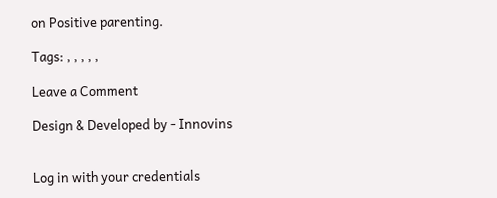on Positive parenting.

Tags: , , , , ,

Leave a Comment

Design & Developed by - Innovins


Log in with your credentials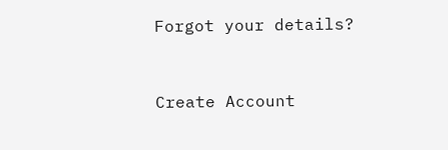Forgot your details?


Create Account